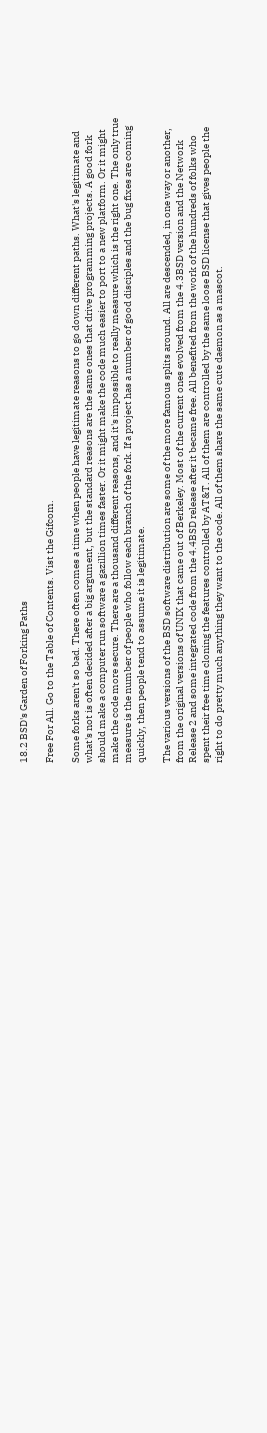18.2 BSD's Garden of Forking Paths

Free For All. Go to the Table of Contents. Vist the Gifcom.

Some forks aren't so bad. There often comes a time when people have legitimate reasons to go down different paths. What's legitimate and what's not is often decided after a big argument, but the standard reasons are the same ones that drive programming projects. A good fork should make a computer run software a gazillion times faster. Or it might make the code much easier to port to a new platform. Or it might make the code more secure. There are a thousand different reasons, and it's impossible to really measure which is the right one. The only true measure is the number of people who follow each branch of the fork. If a project has a number of good disciples and the bug fixes are coming quickly, then people tend to assume it is legitimate.

The various versions of the BSD software distribution are some of the more famous splits around. All are descended, in one way or another, from the original versions of UNIX that came out of Berkeley. Most of the current ones evolved from the 4.3BSD version and the Network Release 2 and some integrated code from the 4.4BSD release after it became free. All benefited from the work of the hundreds of folks who spent their free time cloning the features controlled by AT&T. All of them are controlled by the same loose BSD license that gives people the right to do pretty much anything they want to the code. All of them share the same cute daemon as a mascot.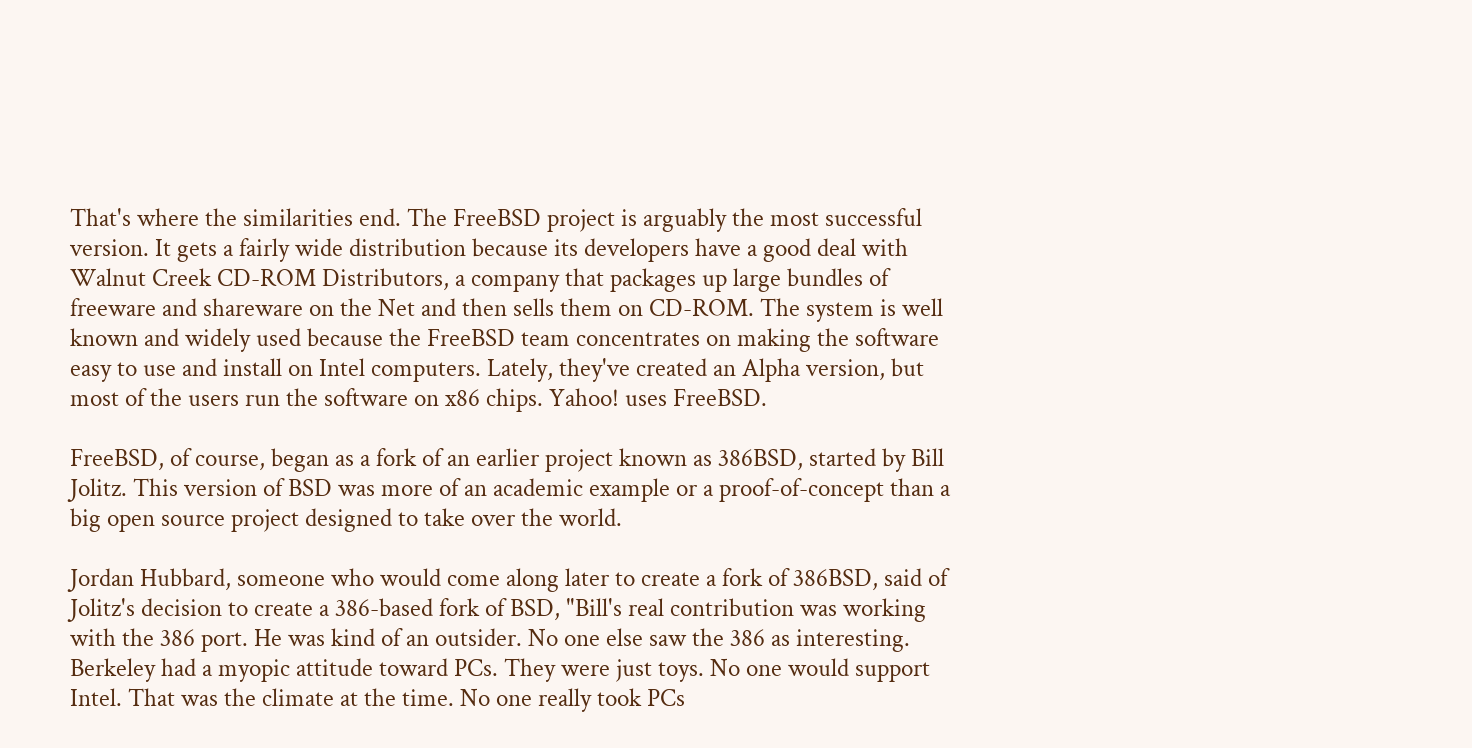That's where the similarities end. The FreeBSD project is arguably the most successful version. It gets a fairly wide distribution because its developers have a good deal with Walnut Creek CD-ROM Distributors, a company that packages up large bundles of freeware and shareware on the Net and then sells them on CD-ROM. The system is well known and widely used because the FreeBSD team concentrates on making the software easy to use and install on Intel computers. Lately, they've created an Alpha version, but most of the users run the software on x86 chips. Yahoo! uses FreeBSD.

FreeBSD, of course, began as a fork of an earlier project known as 386BSD, started by Bill Jolitz. This version of BSD was more of an academic example or a proof-of-concept than a big open source project designed to take over the world.

Jordan Hubbard, someone who would come along later to create a fork of 386BSD, said of Jolitz's decision to create a 386-based fork of BSD, "Bill's real contribution was working with the 386 port. He was kind of an outsider. No one else saw the 386 as interesting. Berkeley had a myopic attitude toward PCs. They were just toys. No one would support Intel. That was the climate at the time. No one really took PCs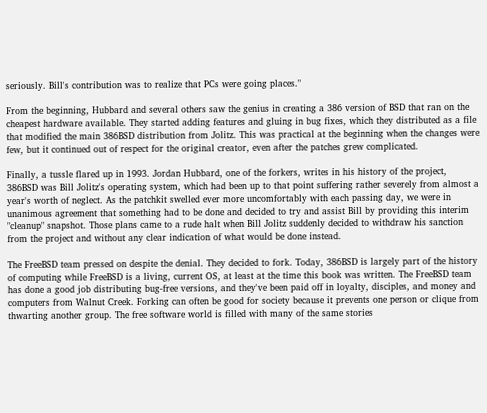seriously. Bill's contribution was to realize that PCs were going places."

From the beginning, Hubbard and several others saw the genius in creating a 386 version of BSD that ran on the cheapest hardware available. They started adding features and gluing in bug fixes, which they distributed as a file that modified the main 386BSD distribution from Jolitz. This was practical at the beginning when the changes were few, but it continued out of respect for the original creator, even after the patches grew complicated.

Finally, a tussle flared up in 1993. Jordan Hubbard, one of the forkers, writes in his history of the project,
386BSD was Bill Jolitz's operating system, which had been up to that point suffering rather severely from almost a year's worth of neglect. As the patchkit swelled ever more uncomfortably with each passing day, we were in unanimous agreement that something had to be done and decided to try and assist Bill by providing this interim "cleanup" snapshot. Those plans came to a rude halt when Bill Jolitz suddenly decided to withdraw his sanction from the project and without any clear indication of what would be done instead.

The FreeBSD team pressed on despite the denial. They decided to fork. Today, 386BSD is largely part of the history of computing while FreeBSD is a living, current OS, at least at the time this book was written. The FreeBSD team has done a good job distributing bug-free versions, and they've been paid off in loyalty, disciples, and money and computers from Walnut Creek. Forking can often be good for society because it prevents one person or clique from thwarting another group. The free software world is filled with many of the same stories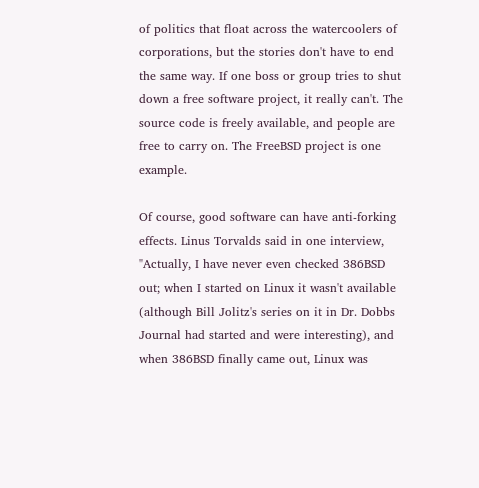of politics that float across the watercoolers of corporations, but the stories don't have to end the same way. If one boss or group tries to shut down a free software project, it really can't. The source code is freely available, and people are free to carry on. The FreeBSD project is one example.

Of course, good software can have anti-forking effects. Linus Torvalds said in one interview, "Actually, I have never even checked 386BSD out; when I started on Linux it wasn't available (although Bill Jolitz's series on it in Dr. Dobbs Journal had started and were interesting), and when 386BSD finally came out, Linux was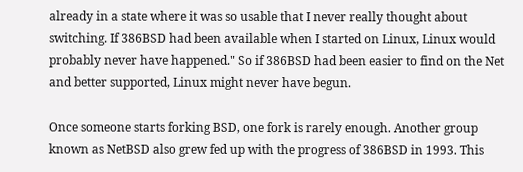already in a state where it was so usable that I never really thought about switching. If 386BSD had been available when I started on Linux, Linux would probably never have happened." So if 386BSD had been easier to find on the Net and better supported, Linux might never have begun.

Once someone starts forking BSD, one fork is rarely enough. Another group known as NetBSD also grew fed up with the progress of 386BSD in 1993. This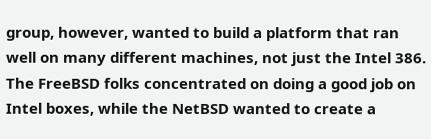group, however, wanted to build a platform that ran well on many different machines, not just the Intel 386. The FreeBSD folks concentrated on doing a good job on Intel boxes, while the NetBSD wanted to create a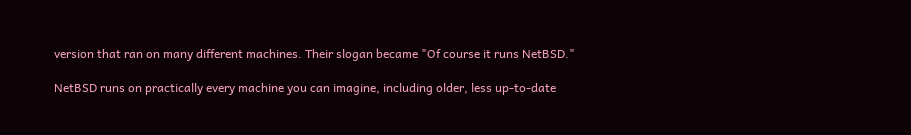version that ran on many different machines. Their slogan became "Of course it runs NetBSD."

NetBSD runs on practically every machine you can imagine, including older, less up-to-date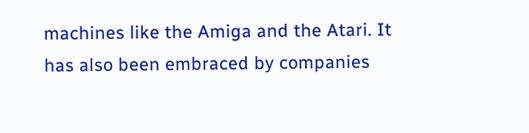machines like the Amiga and the Atari. It has also been embraced by companies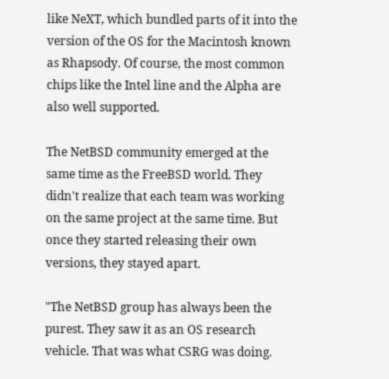like NeXT, which bundled parts of it into the version of the OS for the Macintosh known as Rhapsody. Of course, the most common chips like the Intel line and the Alpha are also well supported.

The NetBSD community emerged at the same time as the FreeBSD world. They didn't realize that each team was working on the same project at the same time. But once they started releasing their own versions, they stayed apart.

"The NetBSD group has always been the purest. They saw it as an OS research vehicle. That was what CSRG was doing.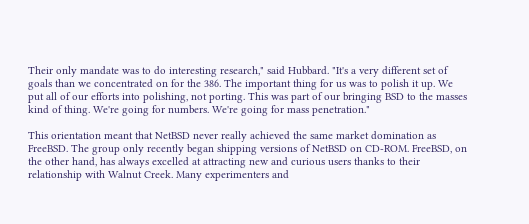Their only mandate was to do interesting research," said Hubbard. "It's a very different set of goals than we concentrated on for the 386. The important thing for us was to polish it up. We put all of our efforts into polishing, not porting. This was part of our bringing BSD to the masses kind of thing. We're going for numbers. We're going for mass penetration."

This orientation meant that NetBSD never really achieved the same market domination as FreeBSD. The group only recently began shipping versions of NetBSD on CD-ROM. FreeBSD, on the other hand, has always excelled at attracting new and curious users thanks to their relationship with Walnut Creek. Many experimenters and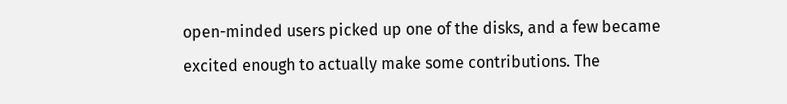open-minded users picked up one of the disks, and a few became excited enough to actually make some contributions. The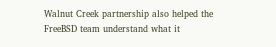Walnut Creek partnership also helped the FreeBSD team understand what it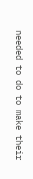needed to do to make their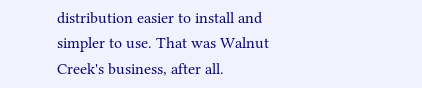distribution easier to install and simpler to use. That was Walnut Creek's business, after all.